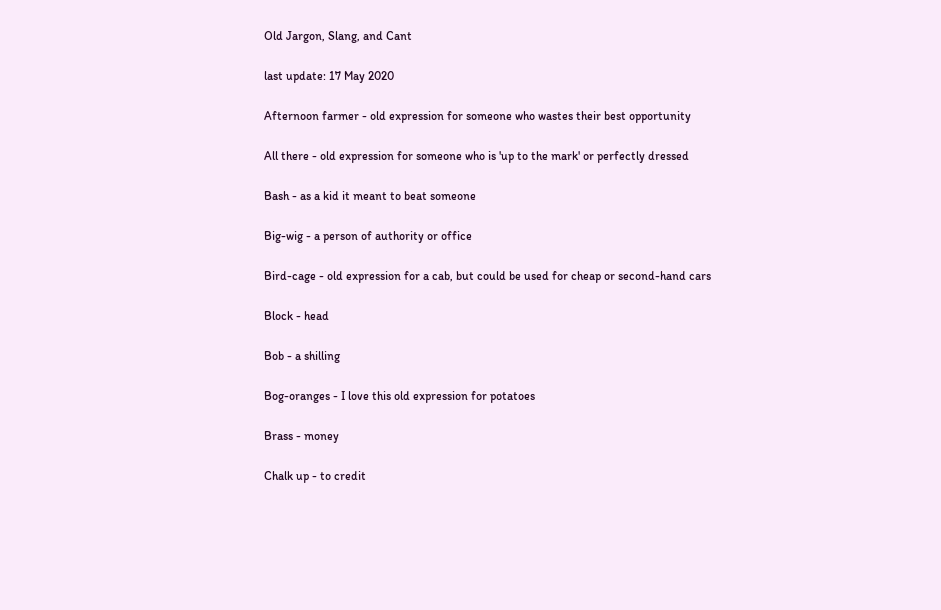Old Jargon, Slang, and Cant

last update: 17 May 2020

Afternoon farmer - old expression for someone who wastes their best opportunity

All there - old expression for someone who is 'up to the mark' or perfectly dressed

Bash - as a kid it meant to beat someone

Big-wig - a person of authority or office

Bird-cage - old expression for a cab, but could be used for cheap or second-hand cars

Block - head

Bob - a shilling

Bog-oranges - I love this old expression for potatoes

Brass - money

Chalk up - to credit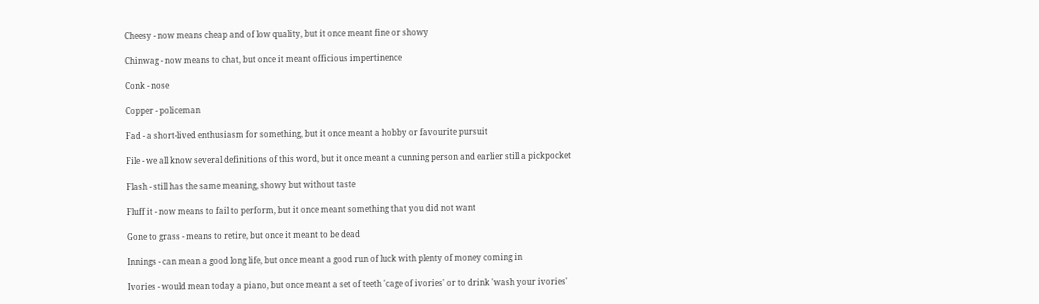Cheesy - now means cheap and of low quality, but it once meant fine or showy

Chinwag - now means to chat, but once it meant officious impertinence

Conk - nose

Copper - policeman

Fad - a short-lived enthusiasm for something, but it once meant a hobby or favourite pursuit

File - we all know several definitions of this word, but it once meant a cunning person and earlier still a pickpocket

Flash - still has the same meaning, showy but without taste

Fluff it - now means to fail to perform, but it once meant something that you did not want

Gone to grass - means to retire, but once it meant to be dead

Innings - can mean a good long life, but once meant a good run of luck with plenty of money coming in

Ivories - would mean today a piano, but once meant a set of teeth 'cage of ivories' or to drink 'wash your ivories'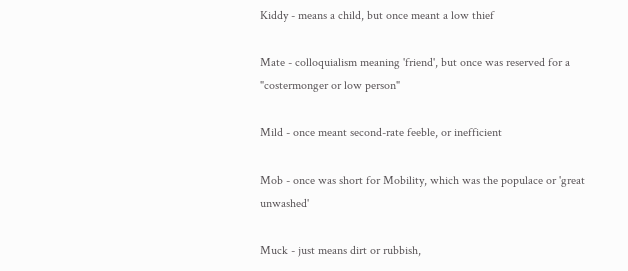Kiddy - means a child, but once meant a low thief

Mate - colloquialism meaning 'friend', but once was reserved for a "costermonger or low person"

Mild - once meant second-rate feeble, or inefficient

Mob - once was short for Mobility, which was the populace or 'great unwashed'

Muck - just means dirt or rubbish,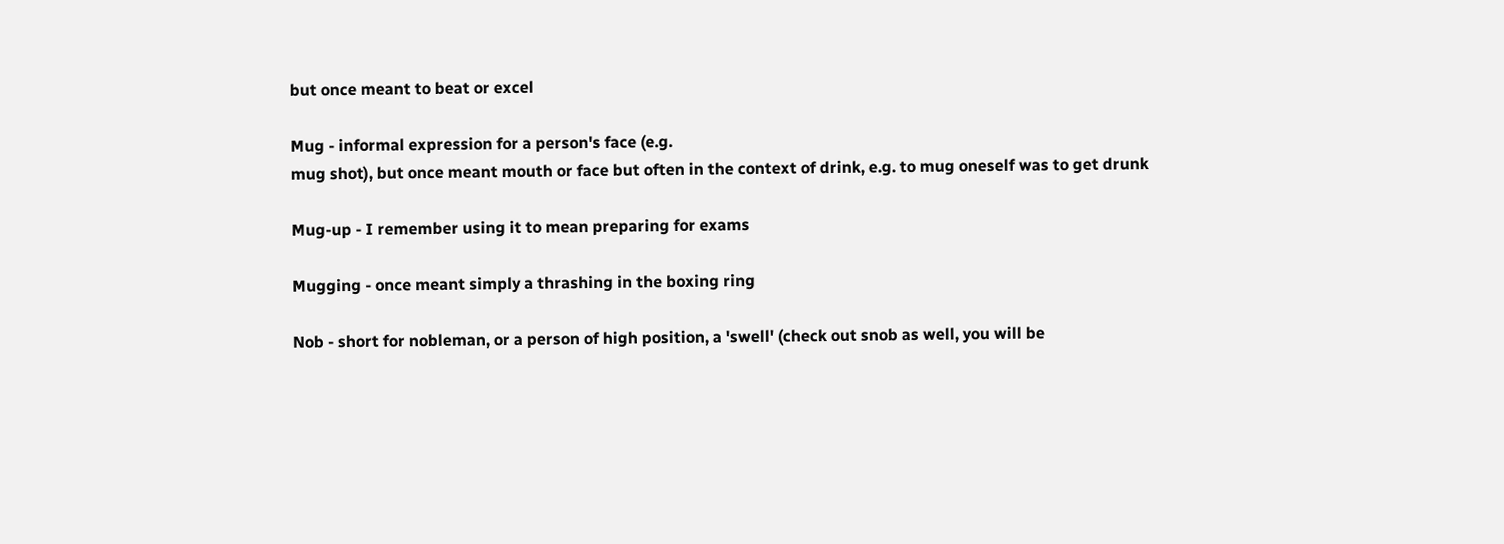but once meant to beat or excel

Mug - informal expression for a person's face (e.g.
mug shot), but once meant mouth or face but often in the context of drink, e.g. to mug oneself was to get drunk

Mug-up - I remember using it to mean preparing for exams

Mugging - once meant simply a thrashing in the boxing ring

Nob - short for nobleman, or a person of high position, a 'swell' (check out snob as well, you will be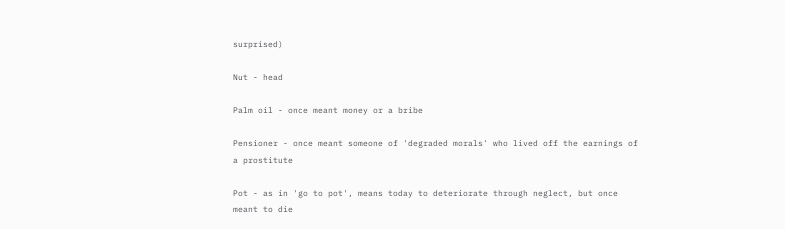surprised)

Nut - head

Palm oil - once meant money or a bribe

Pensioner - once meant someone of 'degraded morals' who lived off the earnings of a prostitute

Pot - as in 'go to pot', means today to deteriorate through neglect, but once meant to die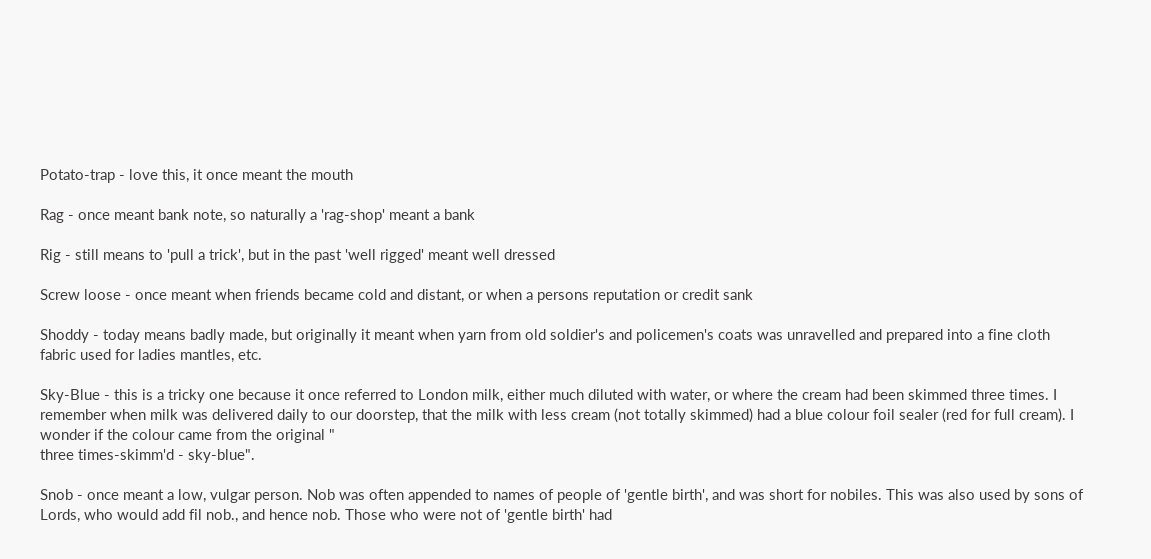Potato-trap - love this, it once meant the mouth

Rag - once meant bank note, so naturally a 'rag-shop' meant a bank

Rig - still means to 'pull a trick', but in the past 'well rigged' meant well dressed

Screw loose - once meant when friends became cold and distant, or when a persons reputation or credit sank

Shoddy - today means badly made, but originally it meant when yarn from old soldier's and policemen's coats was unravelled and prepared into a fine cloth fabric used for ladies mantles, etc.

Sky-Blue - this is a tricky one because it once referred to London milk, either much diluted with water, or where the cream had been skimmed three times. I remember when milk was delivered daily to our doorstep, that the milk with less cream (not totally skimmed) had a blue colour foil sealer (red for full cream). I wonder if the colour came from the original "
three times-skimm'd - sky-blue".

Snob - once meant a low, vulgar person. Nob was often appended to names of people of 'gentle birth', and was short for nobiles. This was also used by sons of Lords, who would add fil nob., and hence nob. Those who were not of 'gentle birth' had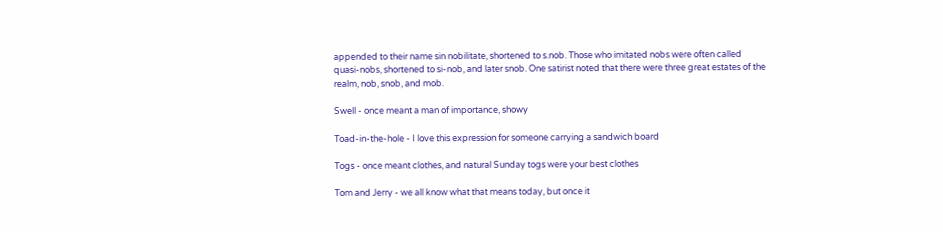appended to their name sin nobilitate, shortened to s.nob. Those who imitated nobs were often called quasi-nobs, shortened to si-nob, and later snob. One satirist noted that there were three great estates of the realm, nob, snob, and mob.

Swell - once meant a man of importance, showy

Toad-in-the-hole - I love this expression for someone carrying a sandwich board

Togs - once meant clothes, and natural Sunday togs were your best clothes

Tom and Jerry - we all know what that means today, but once it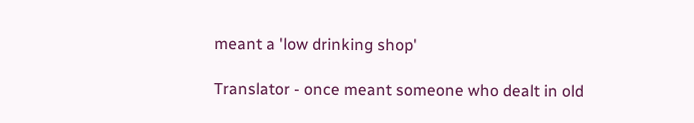meant a 'low drinking shop'

Translator - once meant someone who dealt in old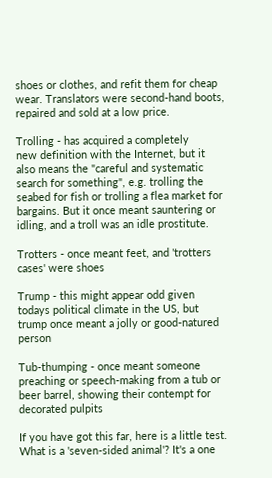shoes or clothes, and refit them for cheap wear. Translators were second-hand boots, repaired and sold at a low price.

Trolling - has acquired a completely
new definition with the Internet, but it also means the "careful and systematic search for something", e.g. trolling the seabed for fish or trolling a flea market for bargains. But it once meant sauntering or idling, and a troll was an idle prostitute.

Trotters - once meant feet, and 'trotters cases' were shoes

Trump - this might appear odd given todays political climate in the US, but trump once meant a jolly or good-natured person

Tub-thumping - once meant someone preaching or speech-making from a tub or beer barrel, showing their contempt for decorated pulpits

If you have got this far, here is a little test. What is a 'seven-sided animal'? It's a one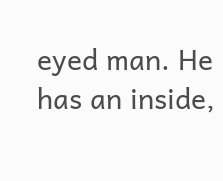eyed man. He has an inside,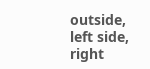outside, left side, right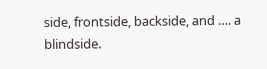side, frontside, backside, and …. a blindside.